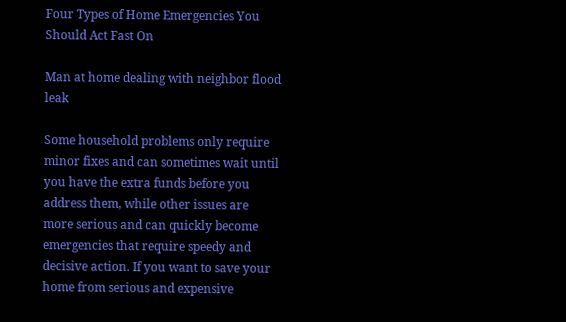Four Types of Home Emergencies You Should Act Fast On

Man at home dealing with neighbor flood leak

Some household problems only require minor fixes and can sometimes wait until you have the extra funds before you address them, while other issues are more serious and can quickly become emergencies that require speedy and decisive action. If you want to save your home from serious and expensive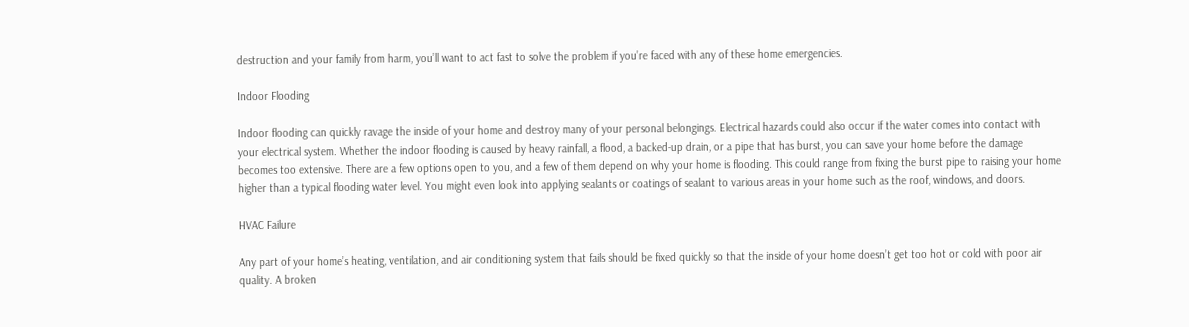destruction and your family from harm, you’ll want to act fast to solve the problem if you’re faced with any of these home emergencies.

Indoor Flooding

Indoor flooding can quickly ravage the inside of your home and destroy many of your personal belongings. Electrical hazards could also occur if the water comes into contact with your electrical system. Whether the indoor flooding is caused by heavy rainfall, a flood, a backed-up drain, or a pipe that has burst, you can save your home before the damage becomes too extensive. There are a few options open to you, and a few of them depend on why your home is flooding. This could range from fixing the burst pipe to raising your home higher than a typical flooding water level. You might even look into applying sealants or coatings of sealant to various areas in your home such as the roof, windows, and doors.

HVAC Failure

Any part of your home’s heating, ventilation, and air conditioning system that fails should be fixed quickly so that the inside of your home doesn’t get too hot or cold with poor air quality. A broken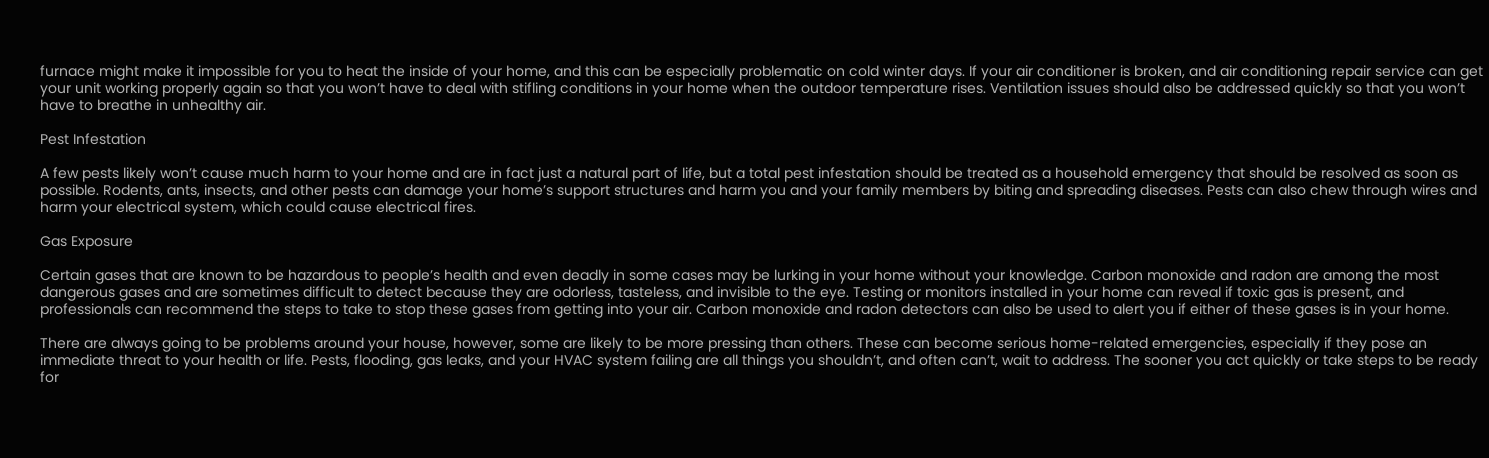furnace might make it impossible for you to heat the inside of your home, and this can be especially problematic on cold winter days. If your air conditioner is broken, and air conditioning repair service can get your unit working properly again so that you won’t have to deal with stifling conditions in your home when the outdoor temperature rises. Ventilation issues should also be addressed quickly so that you won’t have to breathe in unhealthy air.

Pest Infestation

A few pests likely won’t cause much harm to your home and are in fact just a natural part of life, but a total pest infestation should be treated as a household emergency that should be resolved as soon as possible. Rodents, ants, insects, and other pests can damage your home’s support structures and harm you and your family members by biting and spreading diseases. Pests can also chew through wires and harm your electrical system, which could cause electrical fires.

Gas Exposure

Certain gases that are known to be hazardous to people’s health and even deadly in some cases may be lurking in your home without your knowledge. Carbon monoxide and radon are among the most dangerous gases and are sometimes difficult to detect because they are odorless, tasteless, and invisible to the eye. Testing or monitors installed in your home can reveal if toxic gas is present, and professionals can recommend the steps to take to stop these gases from getting into your air. Carbon monoxide and radon detectors can also be used to alert you if either of these gases is in your home.

There are always going to be problems around your house, however, some are likely to be more pressing than others. These can become serious home-related emergencies, especially if they pose an immediate threat to your health or life. Pests, flooding, gas leaks, and your HVAC system failing are all things you shouldn’t, and often can’t, wait to address. The sooner you act quickly or take steps to be ready for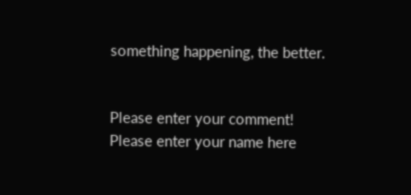something happening, the better.


Please enter your comment!
Please enter your name here